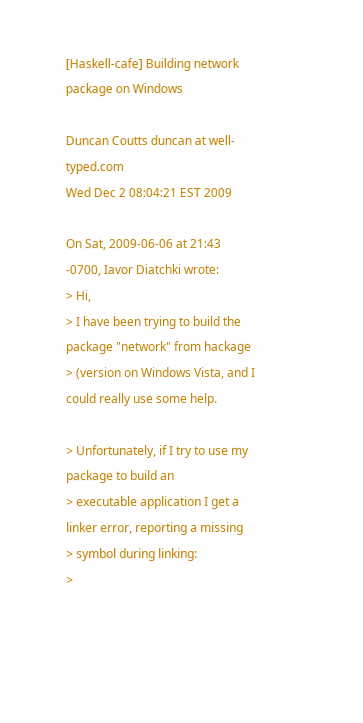[Haskell-cafe] Building network package on Windows

Duncan Coutts duncan at well-typed.com
Wed Dec 2 08:04:21 EST 2009

On Sat, 2009-06-06 at 21:43 -0700, Iavor Diatchki wrote:
> Hi,
> I have been trying to build the package "network" from hackage
> (version on Windows Vista, and I could really use some help.

> Unfortunately, if I try to use my package to build an
> executable application I get a linker error, reporting a missing
> symbol during linking:
>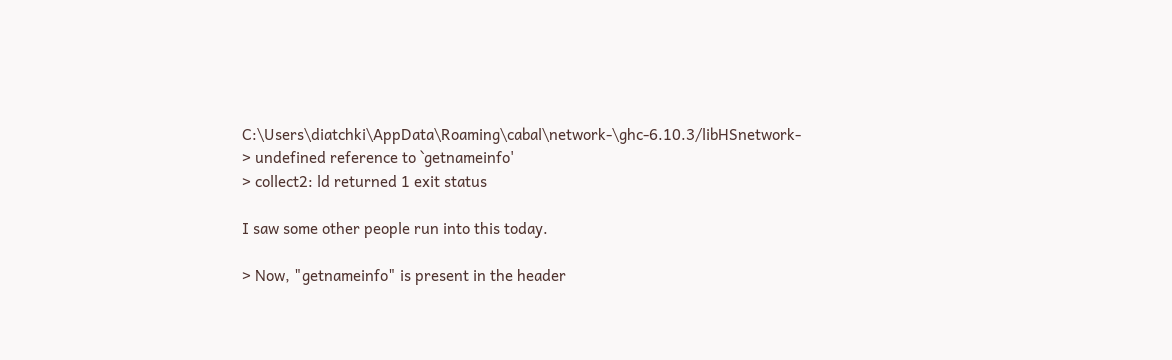C:\Users\diatchki\AppData\Roaming\cabal\network-\ghc-6.10.3/libHSnetwork-
> undefined reference to `getnameinfo'
> collect2: ld returned 1 exit status

I saw some other people run into this today.

> Now, "getnameinfo" is present in the header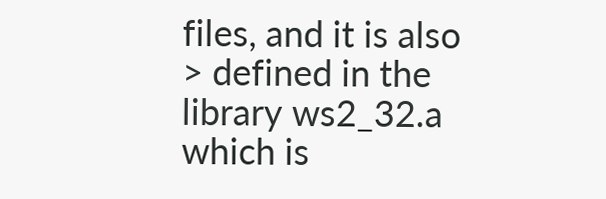files, and it is also
> defined in the library ws2_32.a which is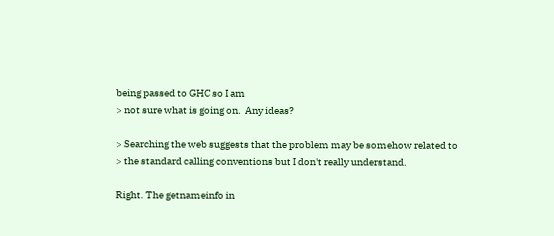being passed to GHC so I am
> not sure what is going on.  Any ideas?

> Searching the web suggests that the problem may be somehow related to
> the standard calling conventions but I don't really understand.

Right. The getnameinfo in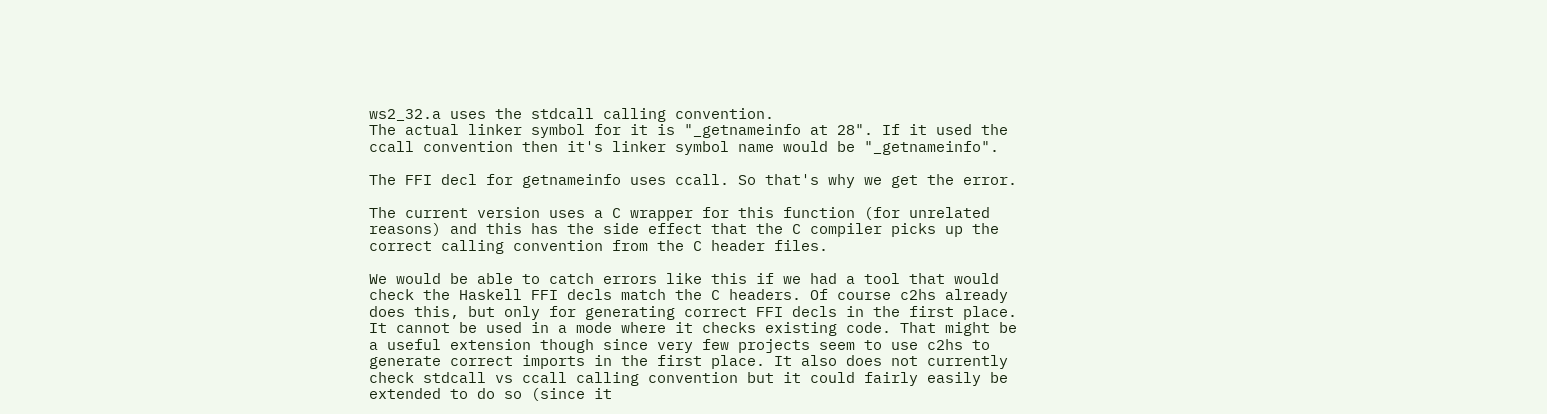ws2_32.a uses the stdcall calling convention.
The actual linker symbol for it is "_getnameinfo at 28". If it used the
ccall convention then it's linker symbol name would be "_getnameinfo".

The FFI decl for getnameinfo uses ccall. So that's why we get the error.

The current version uses a C wrapper for this function (for unrelated
reasons) and this has the side effect that the C compiler picks up the
correct calling convention from the C header files.

We would be able to catch errors like this if we had a tool that would
check the Haskell FFI decls match the C headers. Of course c2hs already
does this, but only for generating correct FFI decls in the first place.
It cannot be used in a mode where it checks existing code. That might be
a useful extension though since very few projects seem to use c2hs to
generate correct imports in the first place. It also does not currently
check stdcall vs ccall calling convention but it could fairly easily be
extended to do so (since it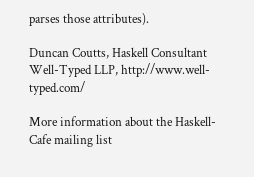parses those attributes).

Duncan Coutts, Haskell Consultant
Well-Typed LLP, http://www.well-typed.com/

More information about the Haskell-Cafe mailing list